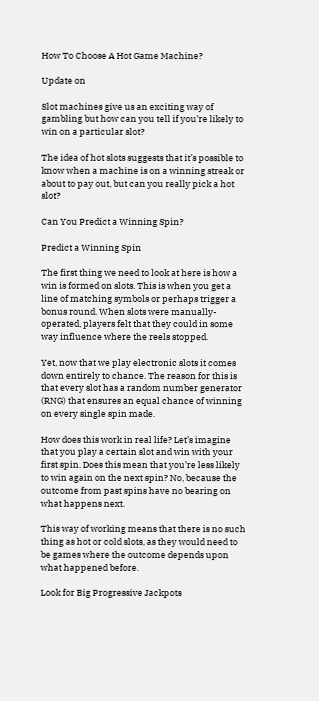How To Choose A Hot Game Machine?

Update on

Slot machines give us an exciting way of gambling but how can you tell if you’re likely to win on a particular slot?

The idea of hot slots suggests that it’s possible to know when a machine is on a winning streak or about to pay out, but can you really pick a hot slot?

Can You Predict a Winning Spin?

Predict a Winning Spin

The first thing we need to look at here is how a win is formed on slots. This is when you get a line of matching symbols or perhaps trigger a bonus round. When slots were manually-operated, players felt that they could in some way influence where the reels stopped.

Yet, now that we play electronic slots it comes down entirely to chance. The reason for this is that every slot has a random number generator (RNG) that ensures an equal chance of winning on every single spin made.

How does this work in real life? Let’s imagine that you play a certain slot and win with your first spin. Does this mean that you’re less likely to win again on the next spin? No, because the outcome from past spins have no bearing on what happens next.

This way of working means that there is no such thing as hot or cold slots, as they would need to be games where the outcome depends upon what happened before.

Look for Big Progressive Jackpots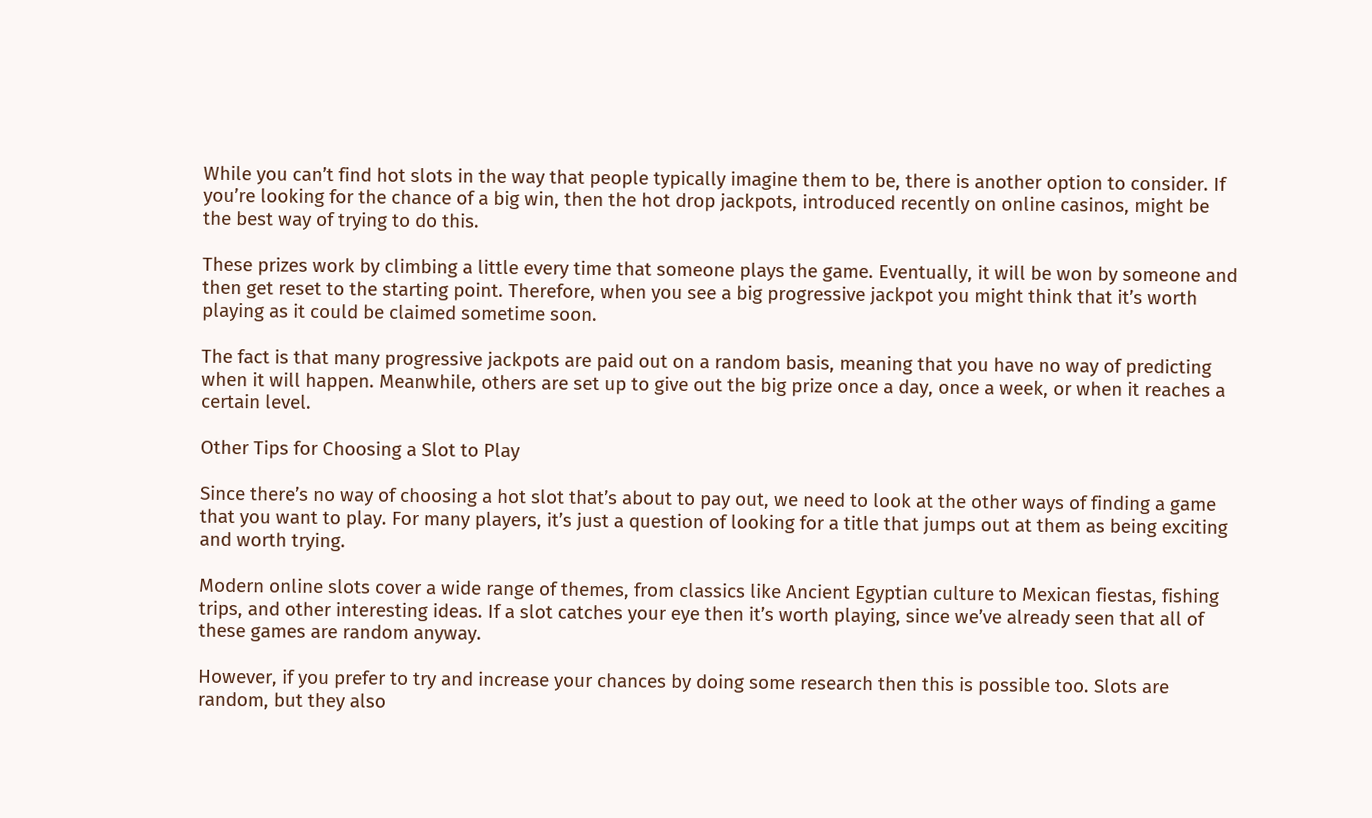While you can’t find hot slots in the way that people typically imagine them to be, there is another option to consider. If you’re looking for the chance of a big win, then the hot drop jackpots, introduced recently on online casinos, might be the best way of trying to do this.

These prizes work by climbing a little every time that someone plays the game. Eventually, it will be won by someone and then get reset to the starting point. Therefore, when you see a big progressive jackpot you might think that it’s worth playing as it could be claimed sometime soon.

The fact is that many progressive jackpots are paid out on a random basis, meaning that you have no way of predicting when it will happen. Meanwhile, others are set up to give out the big prize once a day, once a week, or when it reaches a certain level.

Other Tips for Choosing a Slot to Play

Since there’s no way of choosing a hot slot that’s about to pay out, we need to look at the other ways of finding a game that you want to play. For many players, it’s just a question of looking for a title that jumps out at them as being exciting and worth trying.

Modern online slots cover a wide range of themes, from classics like Ancient Egyptian culture to Mexican fiestas, fishing trips, and other interesting ideas. If a slot catches your eye then it’s worth playing, since we’ve already seen that all of these games are random anyway.

However, if you prefer to try and increase your chances by doing some research then this is possible too. Slots are random, but they also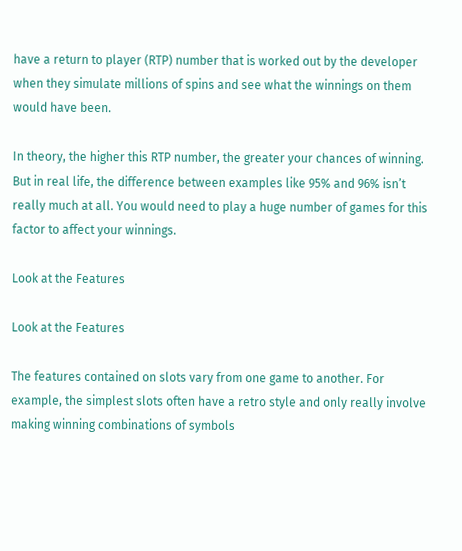have a return to player (RTP) number that is worked out by the developer when they simulate millions of spins and see what the winnings on them would have been.

In theory, the higher this RTP number, the greater your chances of winning. But in real life, the difference between examples like 95% and 96% isn’t really much at all. You would need to play a huge number of games for this factor to affect your winnings.

Look at the Features

Look at the Features

The features contained on slots vary from one game to another. For example, the simplest slots often have a retro style and only really involve making winning combinations of symbols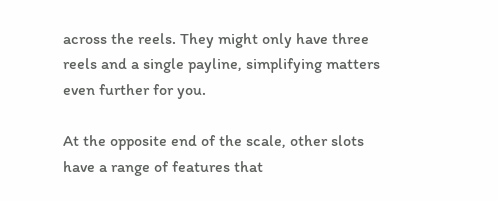across the reels. They might only have three reels and a single payline, simplifying matters even further for you.

At the opposite end of the scale, other slots have a range of features that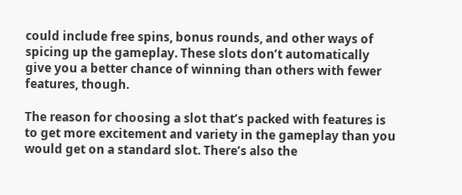could include free spins, bonus rounds, and other ways of spicing up the gameplay. These slots don’t automatically give you a better chance of winning than others with fewer features, though.

The reason for choosing a slot that’s packed with features is to get more excitement and variety in the gameplay than you would get on a standard slot. There’s also the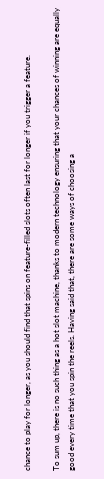chance to play for longer, as you should find that spins on feature-filled slots often last for longer if you trigger a feature.

To sum up, there is no such thing as a hot slot machine, thanks to modern technology ensuring that your chances of winning are equally good every time that you spin the reels. Having said that, there are some ways of choosing a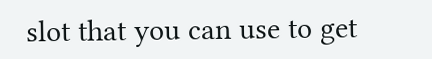slot that you can use to get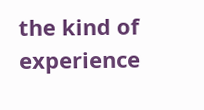the kind of experience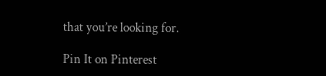that you’re looking for.

Pin It on Pinterest